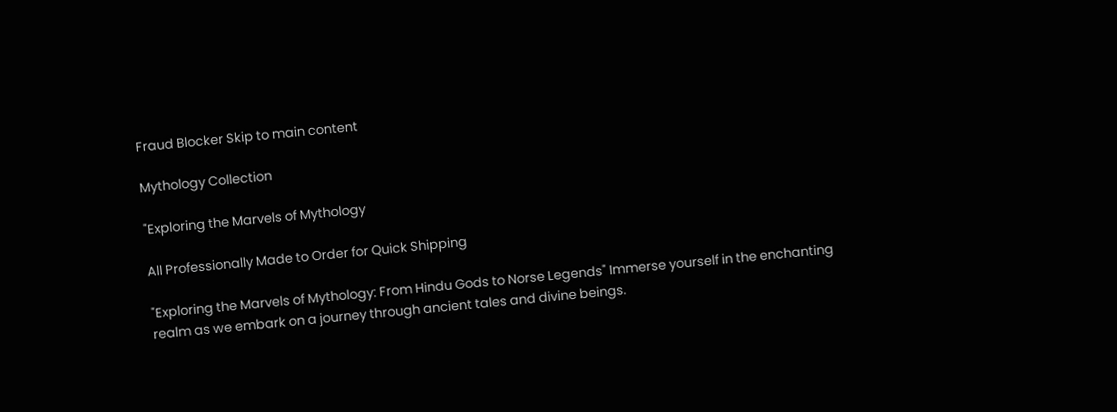Fraud Blocker Skip to main content

Mythology Collection

"Exploring the Marvels of Mythology

All Professionally Made to Order for Quick Shipping

"Exploring the Marvels of Mythology: From Hindu Gods to Norse Legends" Immerse yourself in the enchanting realm as we embark on a journey through ancient tales and divine beings.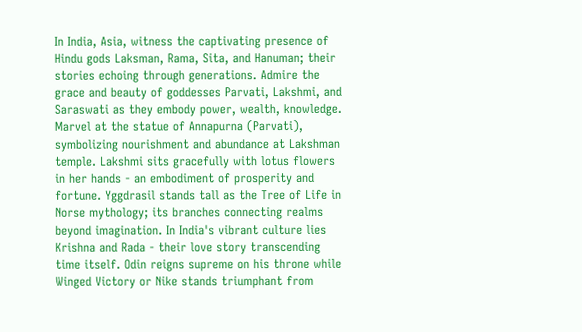In India, Asia, witness the captivating presence of Hindu gods Laksman, Rama, Sita, and Hanuman; their stories echoing through generations. Admire the grace and beauty of goddesses Parvati, Lakshmi, and Saraswati as they embody power, wealth, knowledge. Marvel at the statue of Annapurna (Parvati), symbolizing nourishment and abundance at Lakshman temple. Lakshmi sits gracefully with lotus flowers in her hands - an embodiment of prosperity and fortune. Yggdrasil stands tall as the Tree of Life in Norse mythology; its branches connecting realms beyond imagination. In India's vibrant culture lies Krishna and Rada - their love story transcending time itself. Odin reigns supreme on his throne while Winged Victory or Nike stands triumphant from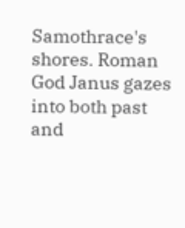Samothrace's shores. Roman God Janus gazes into both past and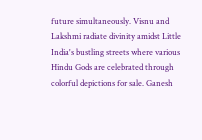future simultaneously. Visnu and Lakshmi radiate divinity amidst Little India's bustling streets where various Hindu Gods are celebrated through colorful depictions for sale. Ganesh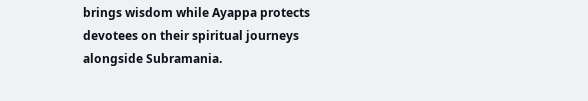brings wisdom while Ayappa protects devotees on their spiritual journeys alongside Subramania.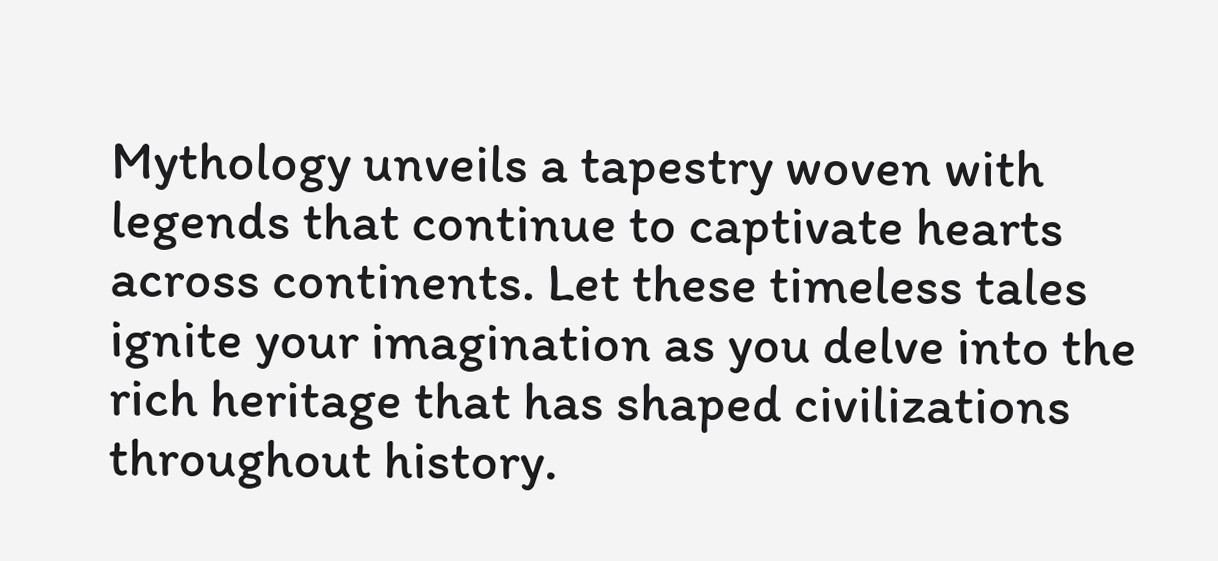Mythology unveils a tapestry woven with legends that continue to captivate hearts across continents. Let these timeless tales ignite your imagination as you delve into the rich heritage that has shaped civilizations throughout history.